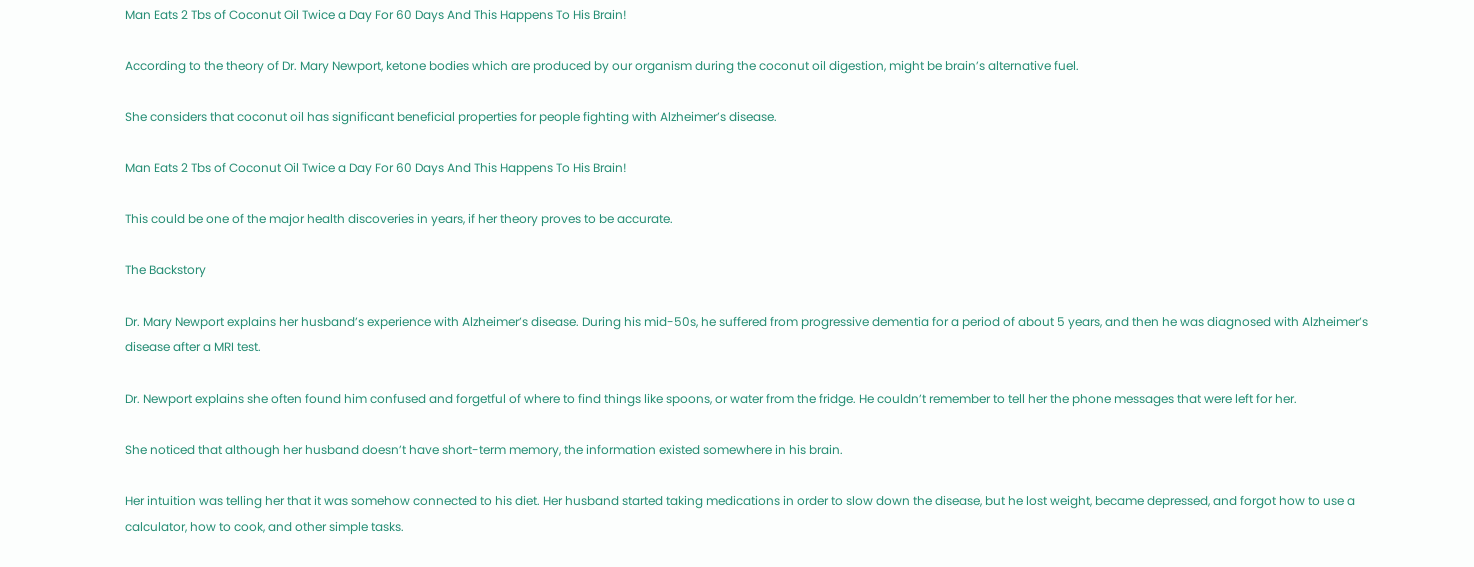Man Eats 2 Tbs of Coconut Oil Twice a Day For 60 Days And This Happens To His Brain!

According to the theory of Dr. Mary Newport, ketone bodies which are produced by our organism during the coconut oil digestion, might be brain’s alternative fuel.

She considers that coconut oil has significant beneficial properties for people fighting with Alzheimer’s disease.

Man Eats 2 Tbs of Coconut Oil Twice a Day For 60 Days And This Happens To His Brain!

This could be one of the major health discoveries in years, if her theory proves to be accurate.

The Backstory

Dr. Mary Newport explains her husband’s experience with Alzheimer’s disease. During his mid-50s, he suffered from progressive dementia for a period of about 5 years, and then he was diagnosed with Alzheimer’s disease after a MRI test.

Dr. Newport explains she often found him confused and forgetful of where to find things like spoons, or water from the fridge. He couldn’t remember to tell her the phone messages that were left for her.

She noticed that although her husband doesn’t have short-term memory, the information existed somewhere in his brain.

Her intuition was telling her that it was somehow connected to his diet. Her husband started taking medications in order to slow down the disease, but he lost weight, became depressed, and forgot how to use a calculator, how to cook, and other simple tasks.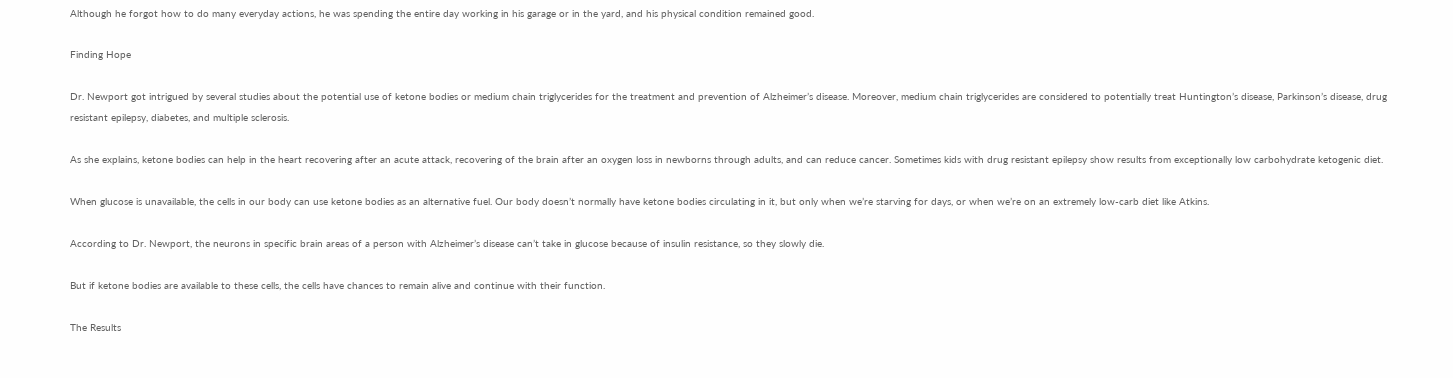Although he forgot how to do many everyday actions, he was spending the entire day working in his garage or in the yard, and his physical condition remained good.

Finding Hope

Dr. Newport got intrigued by several studies about the potential use of ketone bodies or medium chain triglycerides for the treatment and prevention of Alzheimer’s disease. Moreover, medium chain triglycerides are considered to potentially treat Huntington’s disease, Parkinson’s disease, drug resistant epilepsy, diabetes, and multiple sclerosis.

As she explains, ketone bodies can help in the heart recovering after an acute attack, recovering of the brain after an oxygen loss in newborns through adults, and can reduce cancer. Sometimes kids with drug resistant epilepsy show results from exceptionally low carbohydrate ketogenic diet.

When glucose is unavailable, the cells in our body can use ketone bodies as an alternative fuel. Our body doesn’t normally have ketone bodies circulating in it, but only when we’re starving for days, or when we’re on an extremely low-carb diet like Atkins.

According to Dr. Newport, the neurons in specific brain areas of a person with Alzheimer’s disease can’t take in glucose because of insulin resistance, so they slowly die.

But if ketone bodies are available to these cells, the cells have chances to remain alive and continue with their function.

The Results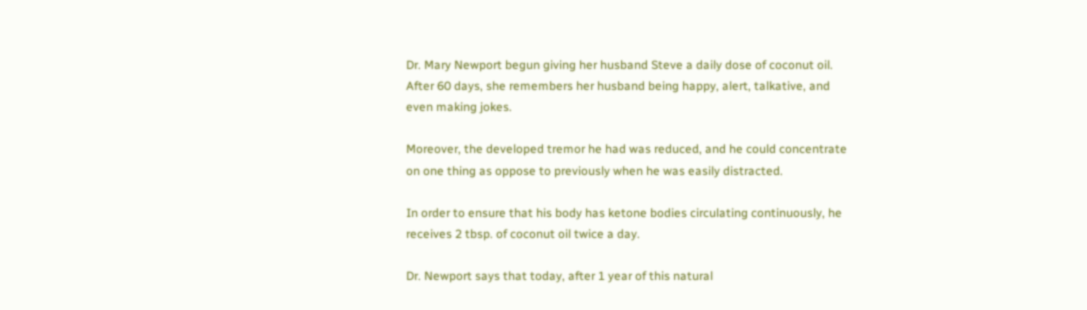Dr. Mary Newport begun giving her husband Steve a daily dose of coconut oil. After 60 days, she remembers her husband being happy, alert, talkative, and even making jokes.

Moreover, the developed tremor he had was reduced, and he could concentrate on one thing as oppose to previously when he was easily distracted.

In order to ensure that his body has ketone bodies circulating continuously, he receives 2 tbsp. of coconut oil twice a day.

Dr. Newport says that today, after 1 year of this natural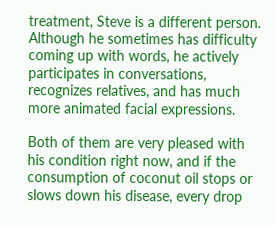treatment, Steve is a different person. Although he sometimes has difficulty coming up with words, he actively participates in conversations, recognizes relatives, and has much more animated facial expressions.

Both of them are very pleased with his condition right now, and if the consumption of coconut oil stops or slows down his disease, every drop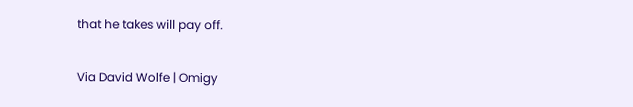that he takes will pay off.

Via David Wolfe | Omigy